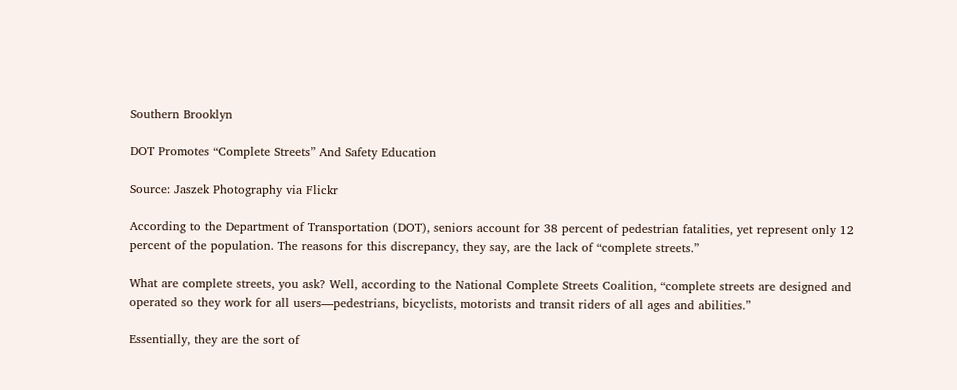Southern Brooklyn

DOT Promotes “Complete Streets” And Safety Education

Source: Jaszek Photography via Flickr

According to the Department of Transportation (DOT), seniors account for 38 percent of pedestrian fatalities, yet represent only 12 percent of the population. The reasons for this discrepancy, they say, are the lack of “complete streets.”

What are complete streets, you ask? Well, according to the National Complete Streets Coalition, “complete streets are designed and operated so they work for all users—pedestrians, bicyclists, motorists and transit riders of all ages and abilities.”

Essentially, they are the sort of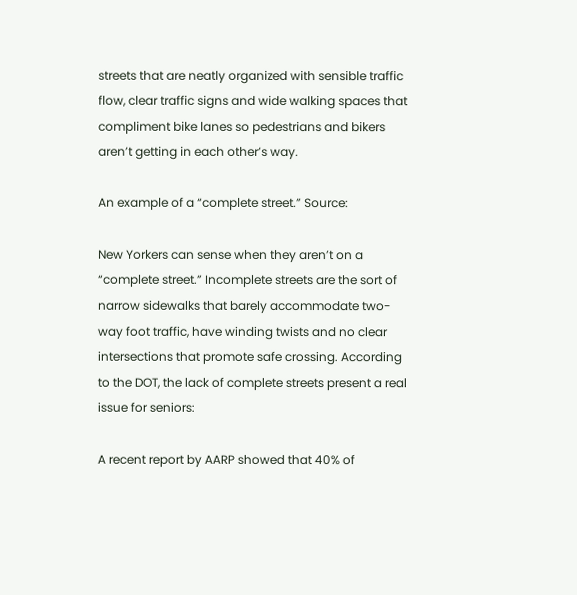streets that are neatly organized with sensible traffic flow, clear traffic signs and wide walking spaces that compliment bike lanes so pedestrians and bikers aren’t getting in each other’s way.

An example of a “complete street.” Source:

New Yorkers can sense when they aren’t on a “complete street.” Incomplete streets are the sort of narrow sidewalks that barely accommodate two-way foot traffic, have winding twists and no clear intersections that promote safe crossing. According to the DOT, the lack of complete streets present a real issue for seniors:

A recent report by AARP showed that 40% of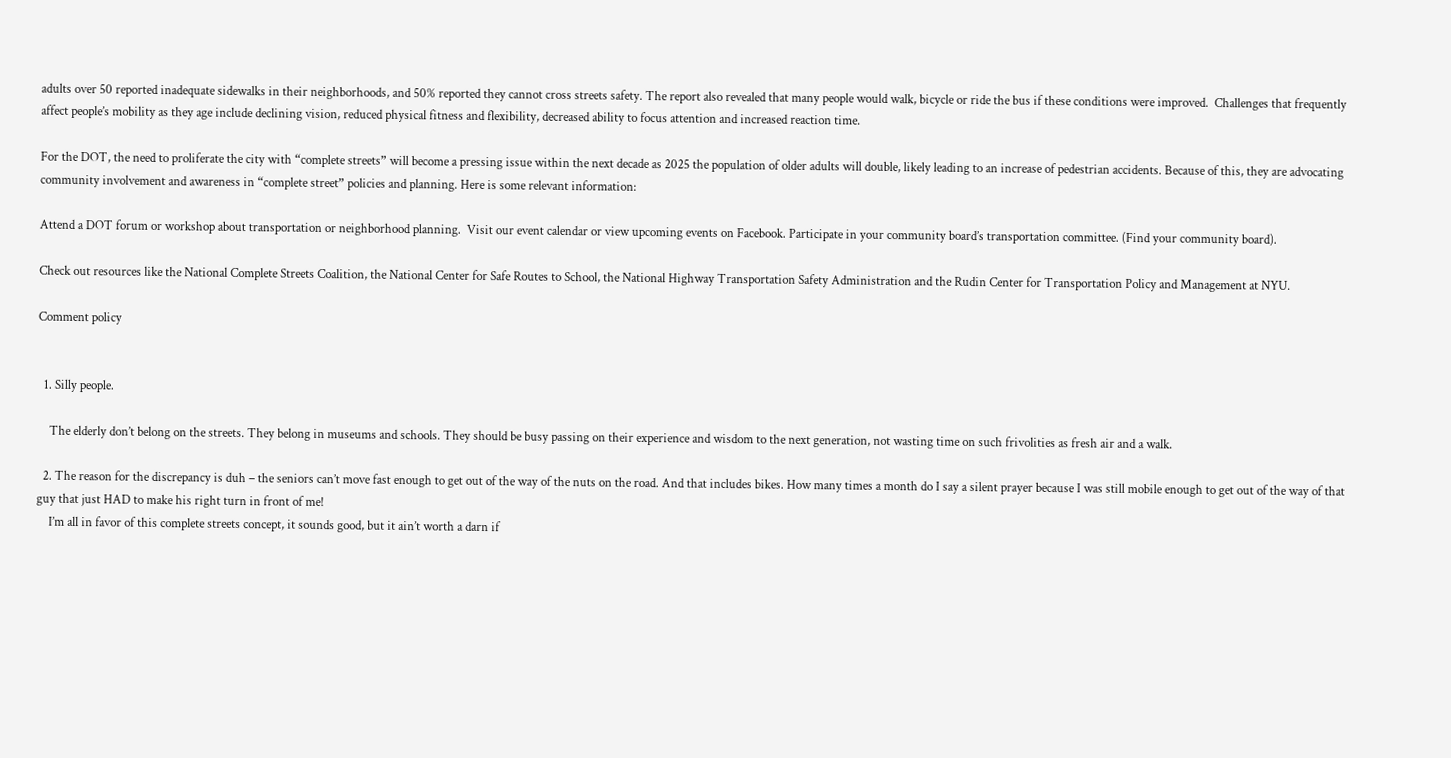adults over 50 reported inadequate sidewalks in their neighborhoods, and 50% reported they cannot cross streets safety. The report also revealed that many people would walk, bicycle or ride the bus if these conditions were improved.  Challenges that frequently affect people’s mobility as they age include declining vision, reduced physical fitness and flexibility, decreased ability to focus attention and increased reaction time.

For the DOT, the need to proliferate the city with “complete streets” will become a pressing issue within the next decade as 2025 the population of older adults will double, likely leading to an increase of pedestrian accidents. Because of this, they are advocating community involvement and awareness in “complete street” policies and planning. Here is some relevant information:

Attend a DOT forum or workshop about transportation or neighborhood planning.  Visit our event calendar or view upcoming events on Facebook. Participate in your community board’s transportation committee. (Find your community board).

Check out resources like the National Complete Streets Coalition, the National Center for Safe Routes to School, the National Highway Transportation Safety Administration and the Rudin Center for Transportation Policy and Management at NYU.

Comment policy


  1. Silly people.

    The elderly don’t belong on the streets. They belong in museums and schools. They should be busy passing on their experience and wisdom to the next generation, not wasting time on such frivolities as fresh air and a walk.

  2. The reason for the discrepancy is duh – the seniors can’t move fast enough to get out of the way of the nuts on the road. And that includes bikes. How many times a month do I say a silent prayer because I was still mobile enough to get out of the way of that guy that just HAD to make his right turn in front of me!
    I’m all in favor of this complete streets concept, it sounds good, but it ain’t worth a darn if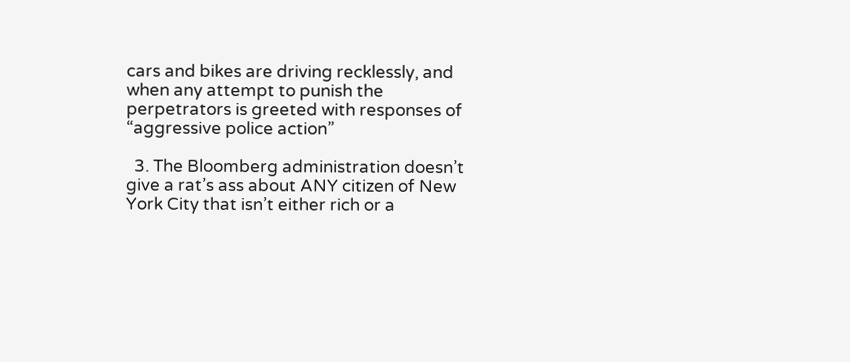cars and bikes are driving recklessly, and when any attempt to punish the perpetrators is greeted with responses of “aggressive police action”

  3. The Bloomberg administration doesn’t give a rat’s ass about ANY citizen of New York City that isn’t either rich or a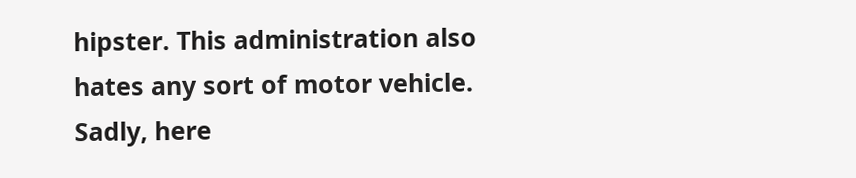hipster. This administration also hates any sort of motor vehicle. Sadly, here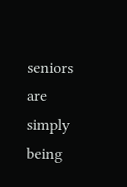seniors are simply being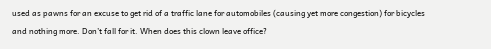used as pawns for an excuse to get rid of a traffic lane for automobiles (causing yet more congestion) for bicycles and nothing more. Don’t fall for it. When does this clown leave office?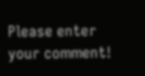Please enter your comment!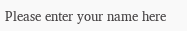Please enter your name here